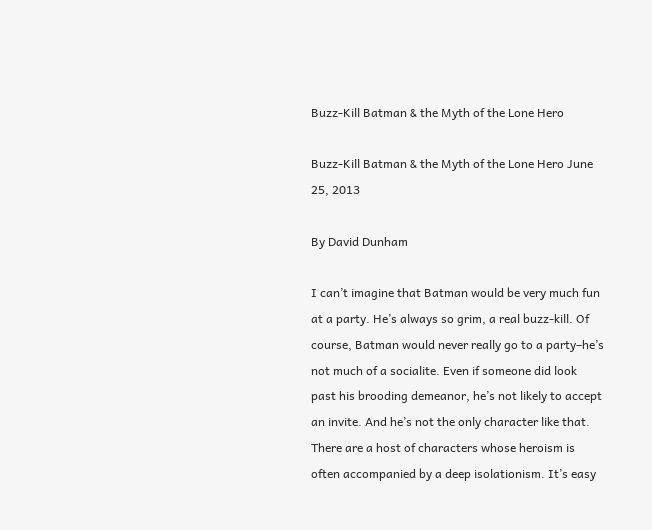Buzz-Kill Batman & the Myth of the Lone Hero

Buzz-Kill Batman & the Myth of the Lone Hero June 25, 2013

By David Dunham

I can’t imagine that Batman would be very much fun at a party. He’s always so grim, a real buzz-kill. Of course, Batman would never really go to a party–he’s not much of a socialite. Even if someone did look past his brooding demeanor, he’s not likely to accept an invite. And he’s not the only character like that. There are a host of characters whose heroism is often accompanied by a deep isolationism. It’s easy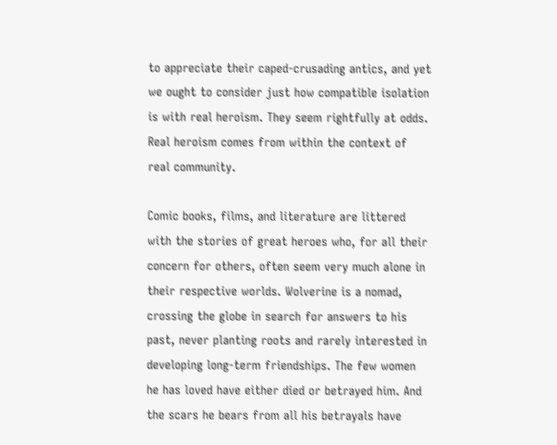to appreciate their caped-crusading antics, and yet we ought to consider just how compatible isolation is with real heroism. They seem rightfully at odds. Real heroism comes from within the context of real community.

Comic books, films, and literature are littered with the stories of great heroes who, for all their concern for others, often seem very much alone in their respective worlds. Wolverine is a nomad, crossing the globe in search for answers to his past, never planting roots and rarely interested in developing long-term friendships. The few women he has loved have either died or betrayed him. And the scars he bears from all his betrayals have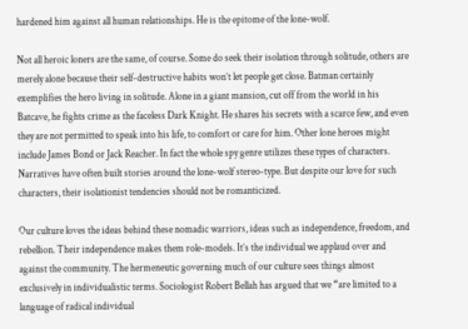hardened him against all human relationships. He is the epitome of the lone-wolf.

Not all heroic loners are the same, of course. Some do seek their isolation through solitude, others are merely alone because their self-destructive habits won’t let people get close. Batman certainly exemplifies the hero living in solitude. Alone in a giant mansion, cut off from the world in his Batcave, he fights crime as the faceless Dark Knight. He shares his secrets with a scarce few, and even they are not permitted to speak into his life, to comfort or care for him. Other lone heroes might include James Bond or Jack Reacher. In fact the whole spy genre utilizes these types of characters. Narratives have often built stories around the lone-wolf stereo-type. But despite our love for such characters, their isolationist tendencies should not be romanticized.

Our culture loves the ideas behind these nomadic warriors, ideas such as independence, freedom, and rebellion. Their independence makes them role-models. It’s the individual we applaud over and against the community. The hermeneutic governing much of our culture sees things almost exclusively in individualistic terms. Sociologist Robert Bellah has argued that we “are limited to a language of radical individual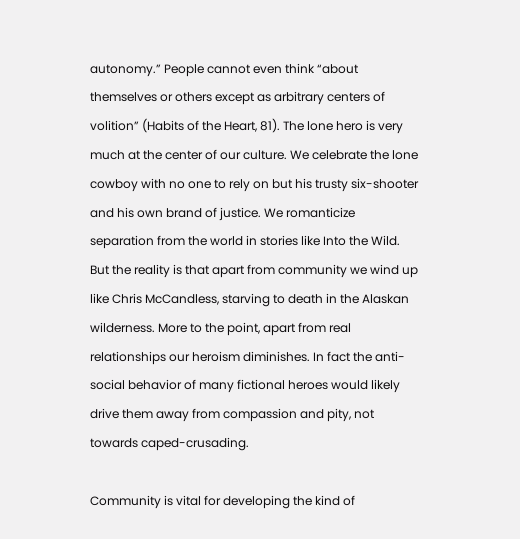autonomy.” People cannot even think “about themselves or others except as arbitrary centers of volition” (Habits of the Heart, 81). The lone hero is very much at the center of our culture. We celebrate the lone cowboy with no one to rely on but his trusty six-shooter and his own brand of justice. We romanticize separation from the world in stories like Into the Wild. But the reality is that apart from community we wind up like Chris McCandless, starving to death in the Alaskan wilderness. More to the point, apart from real relationships our heroism diminishes. In fact the anti-social behavior of many fictional heroes would likely drive them away from compassion and pity, not towards caped-crusading.

Community is vital for developing the kind of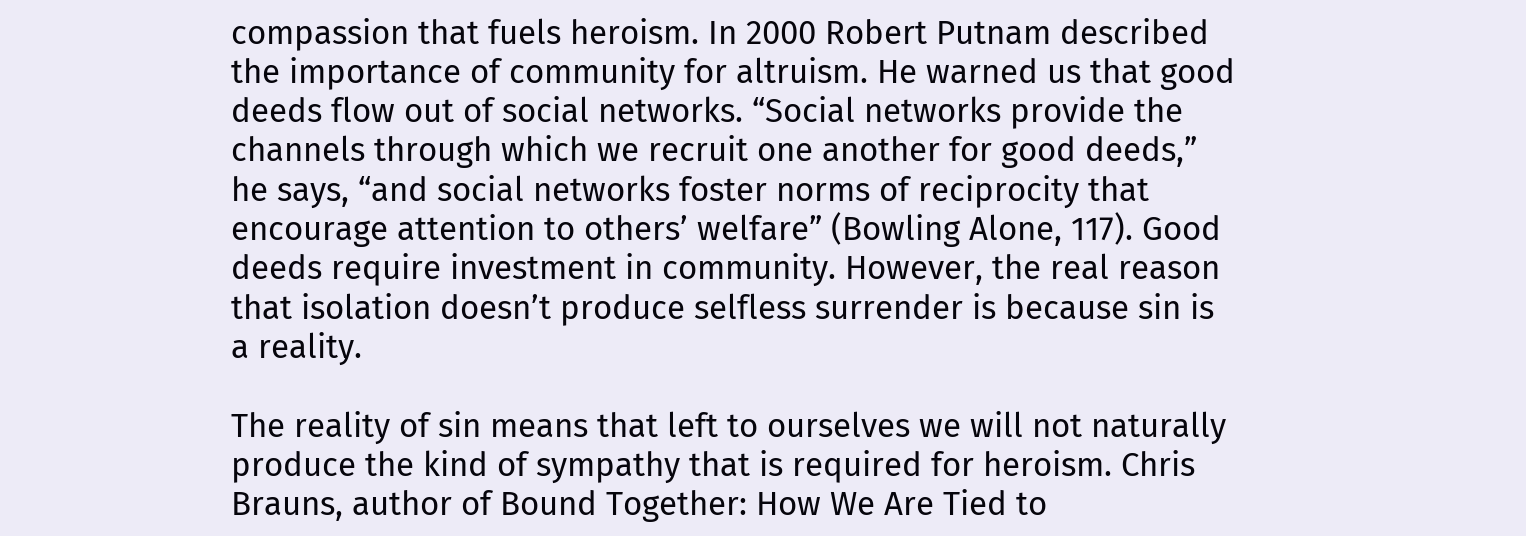compassion that fuels heroism. In 2000 Robert Putnam described the importance of community for altruism. He warned us that good deeds flow out of social networks. “Social networks provide the channels through which we recruit one another for good deeds,” he says, “and social networks foster norms of reciprocity that encourage attention to others’ welfare” (Bowling Alone, 117). Good deeds require investment in community. However, the real reason that isolation doesn’t produce selfless surrender is because sin is a reality.

The reality of sin means that left to ourselves we will not naturally produce the kind of sympathy that is required for heroism. Chris Brauns, author of Bound Together: How We Are Tied to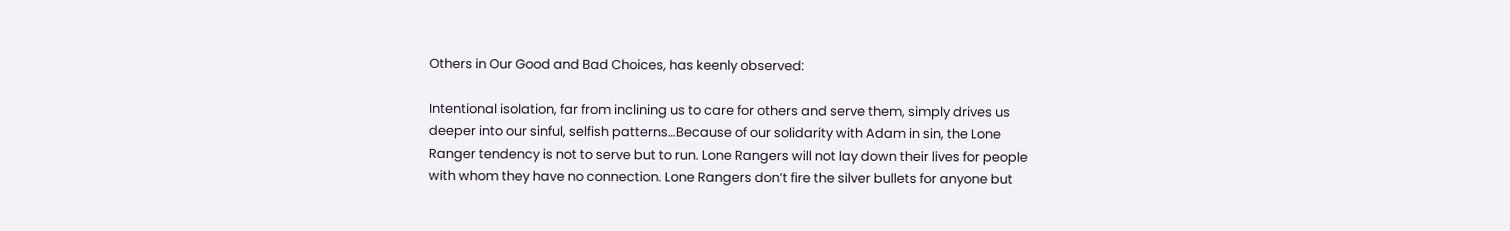Others in Our Good and Bad Choices, has keenly observed:

Intentional isolation, far from inclining us to care for others and serve them, simply drives us deeper into our sinful, selfish patterns…Because of our solidarity with Adam in sin, the Lone Ranger tendency is not to serve but to run. Lone Rangers will not lay down their lives for people with whom they have no connection. Lone Rangers don’t fire the silver bullets for anyone but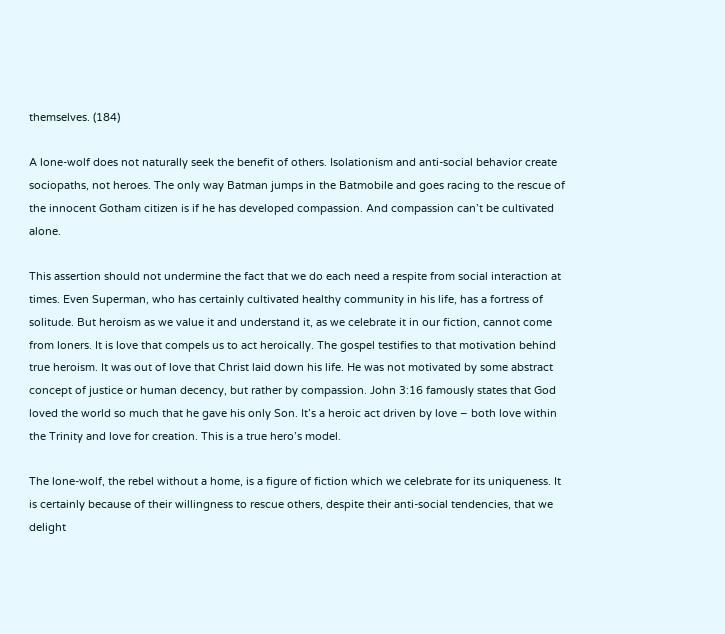themselves. (184)

A lone-wolf does not naturally seek the benefit of others. Isolationism and anti-social behavior create sociopaths, not heroes. The only way Batman jumps in the Batmobile and goes racing to the rescue of the innocent Gotham citizen is if he has developed compassion. And compassion can’t be cultivated alone.

This assertion should not undermine the fact that we do each need a respite from social interaction at times. Even Superman, who has certainly cultivated healthy community in his life, has a fortress of solitude. But heroism as we value it and understand it, as we celebrate it in our fiction, cannot come from loners. It is love that compels us to act heroically. The gospel testifies to that motivation behind true heroism. It was out of love that Christ laid down his life. He was not motivated by some abstract concept of justice or human decency, but rather by compassion. John 3:16 famously states that God loved the world so much that he gave his only Son. It’s a heroic act driven by love – both love within the Trinity and love for creation. This is a true hero’s model.

The lone-wolf, the rebel without a home, is a figure of fiction which we celebrate for its uniqueness. It is certainly because of their willingness to rescue others, despite their anti-social tendencies, that we delight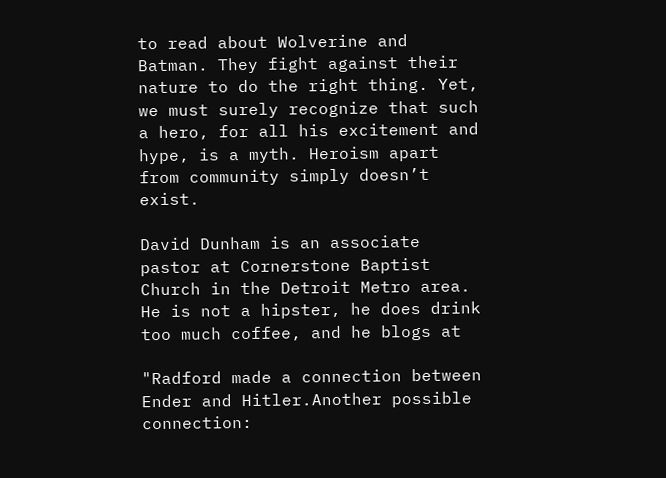to read about Wolverine and Batman. They fight against their nature to do the right thing. Yet, we must surely recognize that such a hero, for all his excitement and hype, is a myth. Heroism apart from community simply doesn’t exist.

David Dunham is an associate pastor at Cornerstone Baptist Church in the Detroit Metro area. He is not a hipster, he does drink too much coffee, and he blogs at

"Radford made a connection between Ender and Hitler.Another possible connection: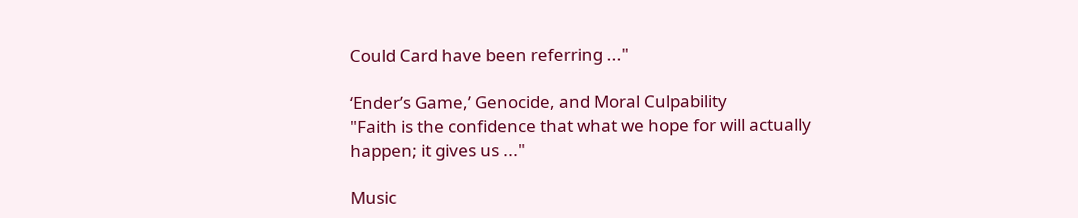Could Card have been referring ..."

‘Ender’s Game,’ Genocide, and Moral Culpability
"Faith is the confidence that what we hope for will actually happen; it gives us ..."

Music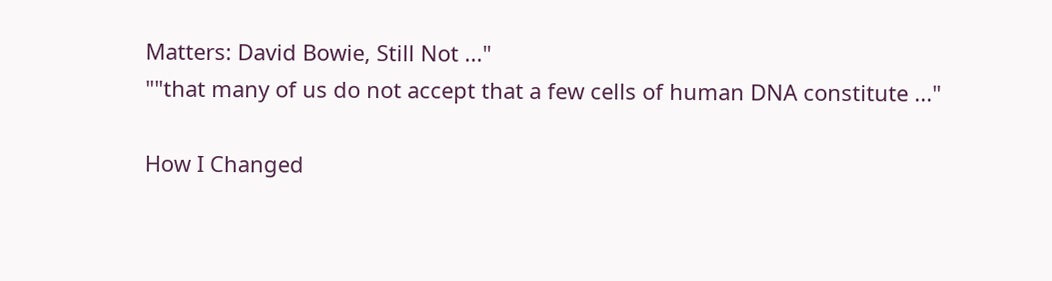Matters: David Bowie, Still Not ..."
""that many of us do not accept that a few cells of human DNA constitute ..."

How I Changed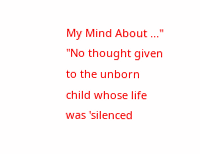My Mind About ..."
"No thought given to the unborn child whose life was 'silenced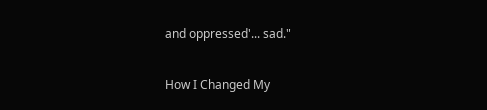and oppressed'... sad."

How I Changed My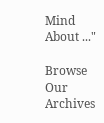Mind About ..."

Browse Our Archives